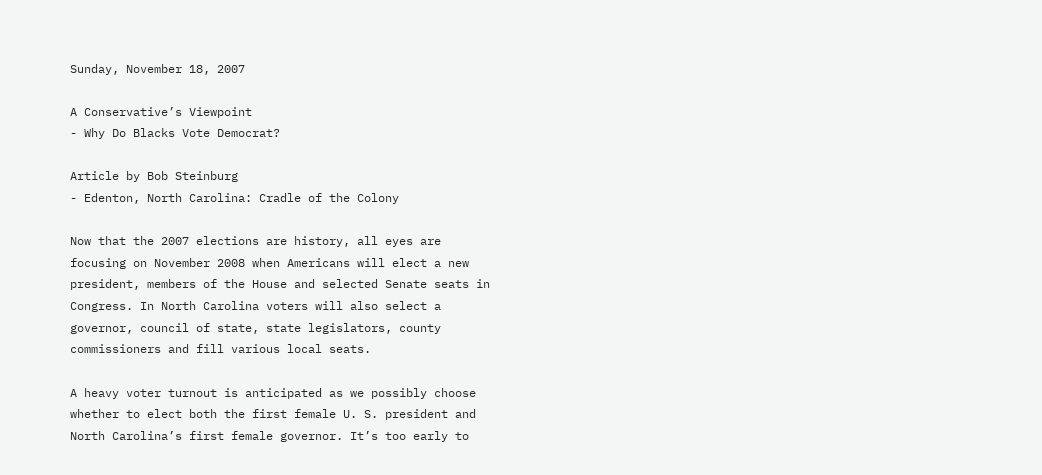Sunday, November 18, 2007

A Conservative’s Viewpoint
- Why Do Blacks Vote Democrat?

Article by Bob Steinburg
- Edenton, North Carolina: Cradle of the Colony

Now that the 2007 elections are history, all eyes are focusing on November 2008 when Americans will elect a new president, members of the House and selected Senate seats in Congress. In North Carolina voters will also select a governor, council of state, state legislators, county commissioners and fill various local seats.

A heavy voter turnout is anticipated as we possibly choose whether to elect both the first female U. S. president and North Carolina’s first female governor. It’s too early to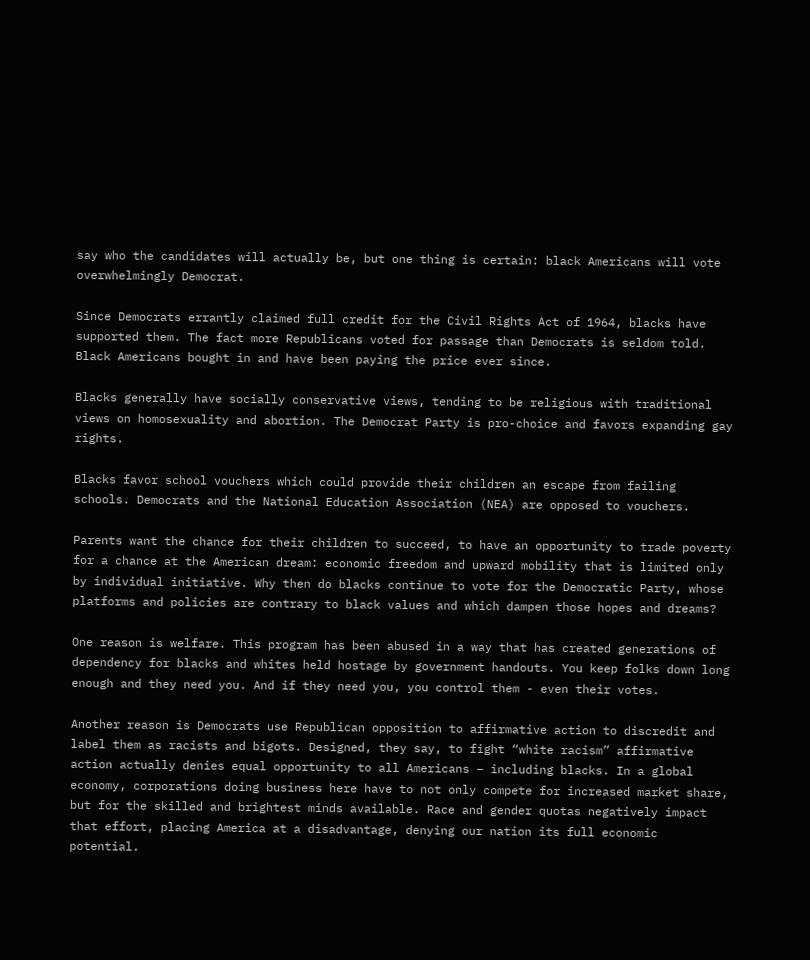say who the candidates will actually be, but one thing is certain: black Americans will vote overwhelmingly Democrat.

Since Democrats errantly claimed full credit for the Civil Rights Act of 1964, blacks have supported them. The fact more Republicans voted for passage than Democrats is seldom told. Black Americans bought in and have been paying the price ever since.

Blacks generally have socially conservative views, tending to be religious with traditional views on homosexuality and abortion. The Democrat Party is pro-choice and favors expanding gay rights.

Blacks favor school vouchers which could provide their children an escape from failing schools. Democrats and the National Education Association (NEA) are opposed to vouchers.

Parents want the chance for their children to succeed, to have an opportunity to trade poverty for a chance at the American dream: economic freedom and upward mobility that is limited only by individual initiative. Why then do blacks continue to vote for the Democratic Party, whose platforms and policies are contrary to black values and which dampen those hopes and dreams?

One reason is welfare. This program has been abused in a way that has created generations of dependency for blacks and whites held hostage by government handouts. You keep folks down long enough and they need you. And if they need you, you control them - even their votes.

Another reason is Democrats use Republican opposition to affirmative action to discredit and label them as racists and bigots. Designed, they say, to fight “white racism” affirmative action actually denies equal opportunity to all Americans – including blacks. In a global economy, corporations doing business here have to not only compete for increased market share, but for the skilled and brightest minds available. Race and gender quotas negatively impact that effort, placing America at a disadvantage, denying our nation its full economic potential.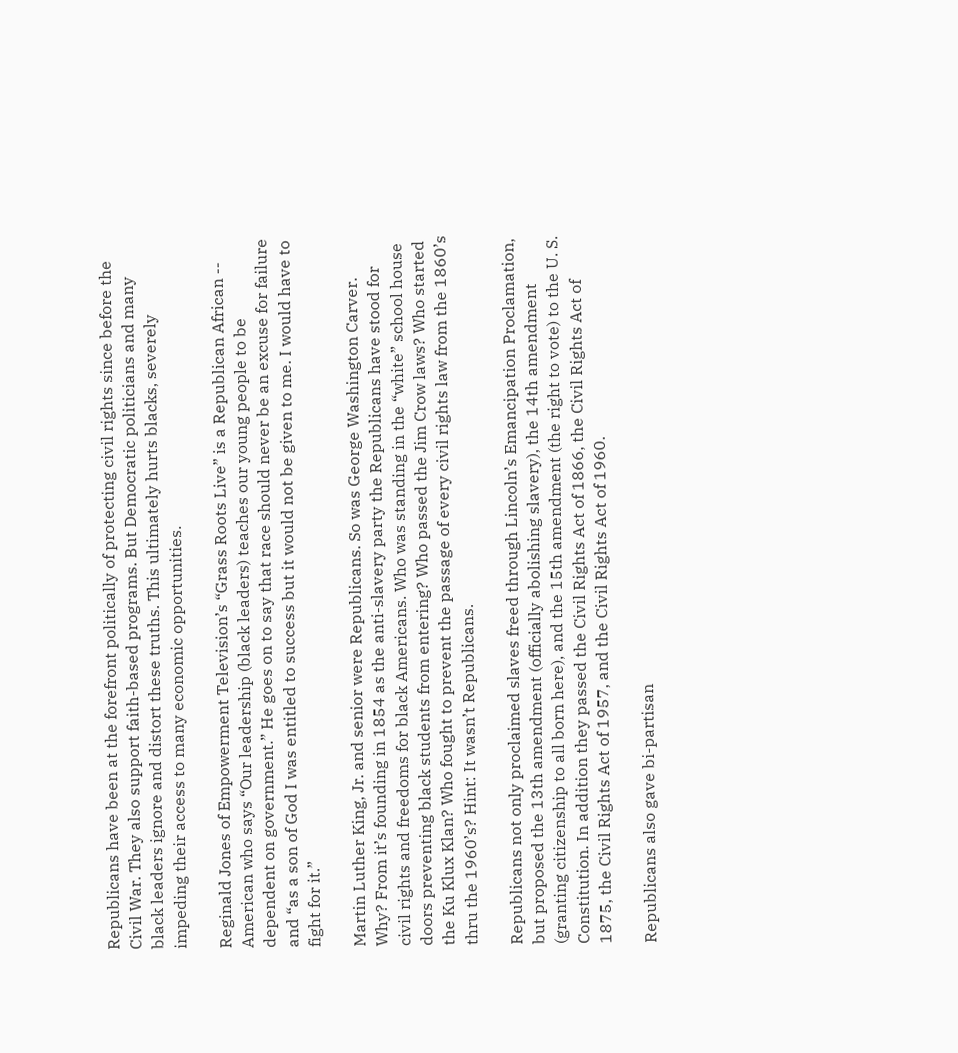Republicans have been at the forefront politically of protecting civil rights since before the Civil War. They also support faith-based programs. But Democratic politicians and many black leaders ignore and distort these truths. This ultimately hurts blacks, severely impeding their access to many economic opportunities.

Reginald Jones of Empowerment Television’s “Grass Roots Live” is a Republican African -- American who says “Our leadership (black leaders) teaches our young people to be dependent on government.” He goes on to say that race should never be an excuse for failure and “as a son of God I was entitled to success but it would not be given to me. I would have to fight for it.”

Martin Luther King, Jr. and senior were Republicans. So was George Washington Carver. Why? From it’s founding in 1854 as the anti-slavery party the Republicans have stood for civil rights and freedoms for black Americans. Who was standing in the “white” school house doors preventing black students from entering? Who passed the Jim Crow laws? Who started the Ku Klux Klan? Who fought to prevent the passage of every civil rights law from the 1860’s thru the 1960’s? Hint: It wasn’t Republicans.

Republicans not only proclaimed slaves freed through Lincoln’s Emancipation Proclamation, but proposed the 13th amendment (officially abolishing slavery), the 14th amendment (granting citizenship to all born here), and the 15th amendment (the right to vote) to the U. S. Constitution. In addition they passed the Civil Rights Act of 1866, the Civil Rights Act of 1875, the Civil Rights Act of 1957, and the Civil Rights Act of 1960.

Republicans also gave bi-partisan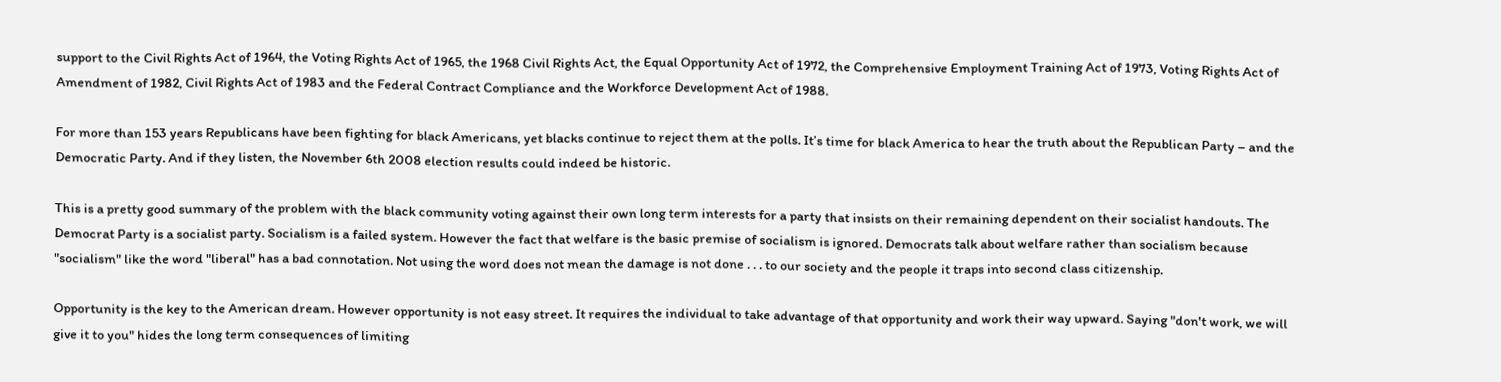support to the Civil Rights Act of 1964, the Voting Rights Act of 1965, the 1968 Civil Rights Act, the Equal Opportunity Act of 1972, the Comprehensive Employment Training Act of 1973, Voting Rights Act of Amendment of 1982, Civil Rights Act of 1983 and the Federal Contract Compliance and the Workforce Development Act of 1988.

For more than 153 years Republicans have been fighting for black Americans, yet blacks continue to reject them at the polls. It’s time for black America to hear the truth about the Republican Party – and the Democratic Party. And if they listen, the November 6th 2008 election results could indeed be historic.

This is a pretty good summary of the problem with the black community voting against their own long term interests for a party that insists on their remaining dependent on their socialist handouts. The Democrat Party is a socialist party. Socialism is a failed system. However the fact that welfare is the basic premise of socialism is ignored. Democrats talk about welfare rather than socialism because "socialism" like the word "liberal" has a bad connotation. Not using the word does not mean the damage is not done . . . to our society and the people it traps into second class citizenship.

Opportunity is the key to the American dream. However opportunity is not easy street. It requires the individual to take advantage of that opportunity and work their way upward. Saying "don't work, we will give it to you" hides the long term consequences of limiting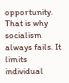opportunity. That is why socialism always fails. It limits individual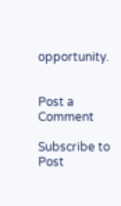opportunity.


Post a Comment

Subscribe to Post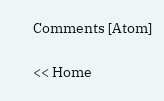Comments [Atom]

<< Home